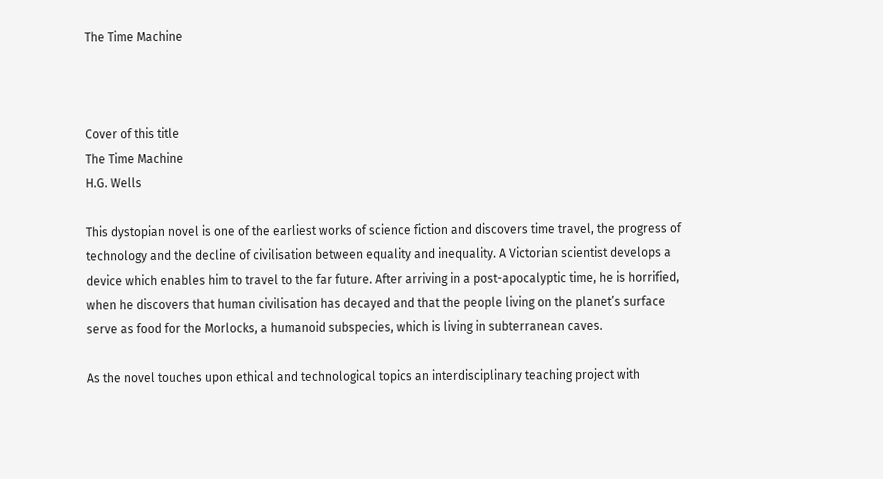The Time Machine



Cover of this title
The Time Machine
H.G. Wells

This dystopian novel is one of the earliest works of science fiction and discovers time travel, the progress of technology and the decline of civilisation between equality and inequality. A Victorian scientist develops a device which enables him to travel to the far future. After arriving in a post-apocalyptic time, he is horrified, when he discovers that human civilisation has decayed and that the people living on the planet’s surface serve as food for the Morlocks, a humanoid subspecies, which is living in subterranean caves.

As the novel touches upon ethical and technological topics an interdisciplinary teaching project with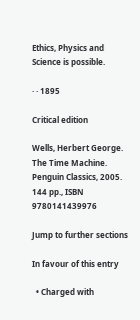Ethics, Physics and Science is possible.

· · 1895

Critical edition

Wells, Herbert George. The Time Machine. Penguin Classics, 2005. 144 pp., ISBN 9780141439976

Jump to further sections

In favour of this entry

  • Charged with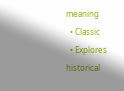meaning
  • Classic
  • Explores historical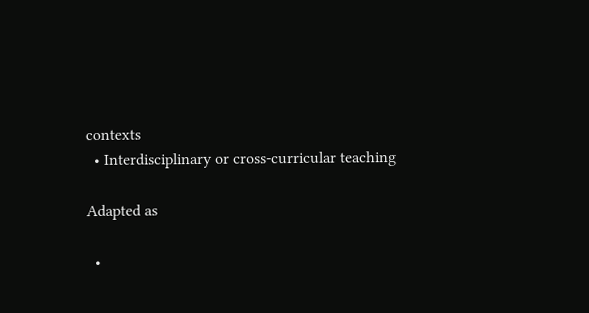contexts
  • Interdisciplinary or cross-curricular teaching

Adapted as

  •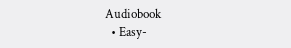Audiobook
  • Easy-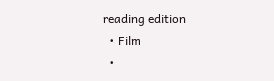reading edition
  • Film
  •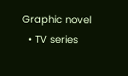Graphic novel
  • TV series